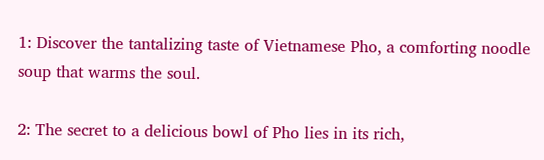1: Discover the tantalizing taste of Vietnamese Pho, a comforting noodle soup that warms the soul.

2: The secret to a delicious bowl of Pho lies in its rich,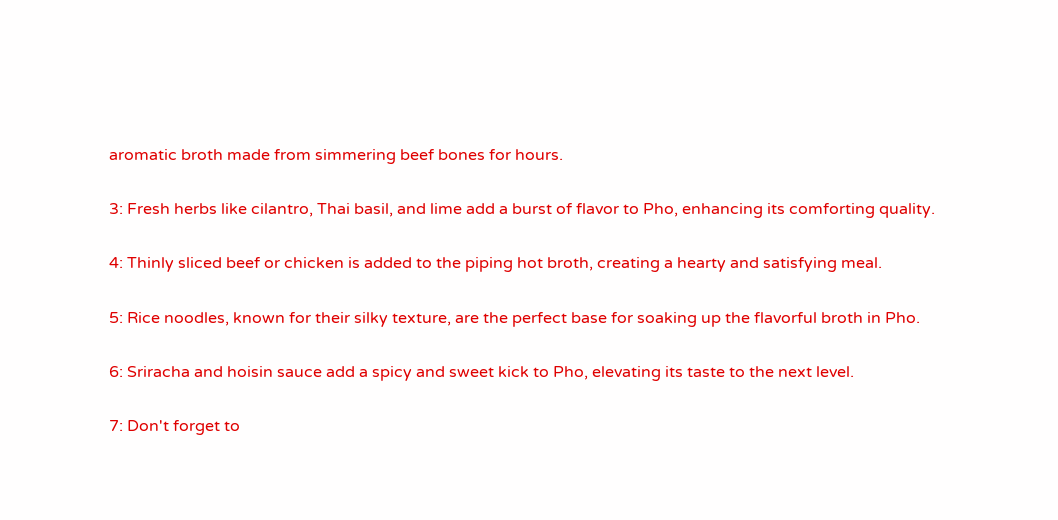aromatic broth made from simmering beef bones for hours.

3: Fresh herbs like cilantro, Thai basil, and lime add a burst of flavor to Pho, enhancing its comforting quality.

4: Thinly sliced beef or chicken is added to the piping hot broth, creating a hearty and satisfying meal.

5: Rice noodles, known for their silky texture, are the perfect base for soaking up the flavorful broth in Pho.

6: Sriracha and hoisin sauce add a spicy and sweet kick to Pho, elevating its taste to the next level.

7: Don't forget to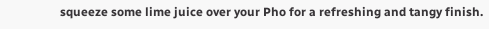squeeze some lime juice over your Pho for a refreshing and tangy finish.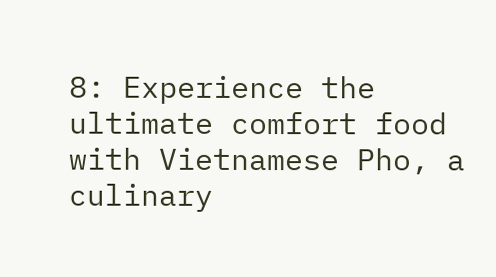8: Experience the ultimate comfort food with Vietnamese Pho, a culinary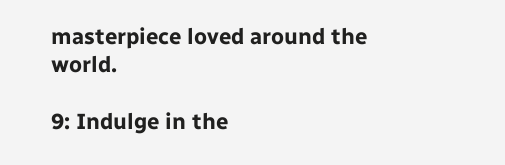masterpiece loved around the world.

9: Indulge in the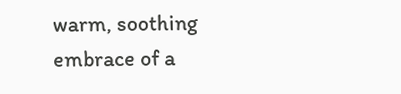warm, soothing embrace of a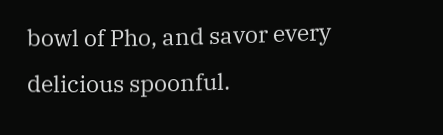bowl of Pho, and savor every delicious spoonful.